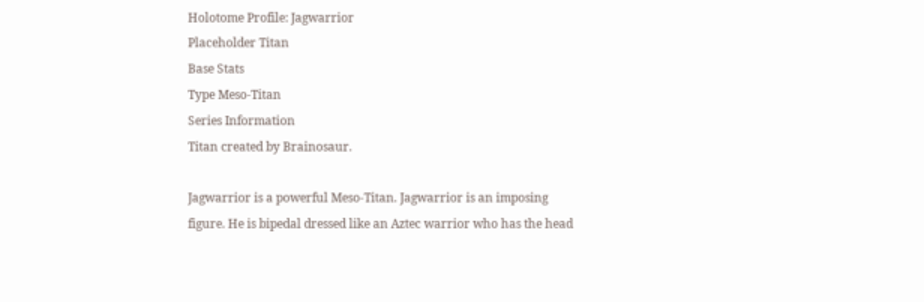Holotome Profile: Jagwarrior
Placeholder Titan
Base Stats
Type Meso-Titan
Series Information
Titan created by Brainosaur.

Jagwarrior is a powerful Meso-Titan. Jagwarrior is an imposing figure. He is bipedal dressed like an Aztec warrior who has the head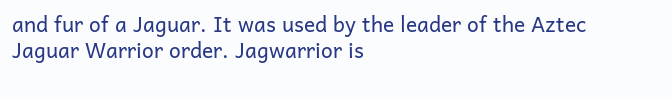and fur of a Jaguar. It was used by the leader of the Aztec Jaguar Warrior order. Jagwarrior is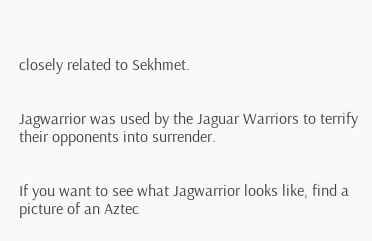closely related to Sekhmet.


Jagwarrior was used by the Jaguar Warriors to terrify their opponents into surrender.


If you want to see what Jagwarrior looks like, find a picture of an Aztec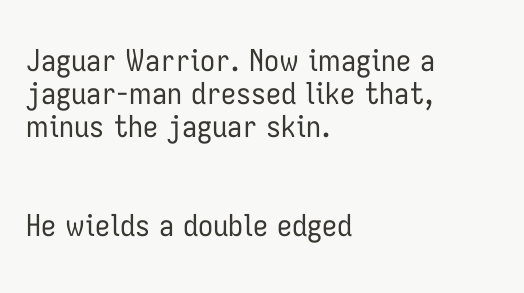Jaguar Warrior. Now imagine a jaguar-man dressed like that, minus the jaguar skin.


He wields a double edged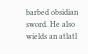barbed obsidian sword. He also wields an atlatl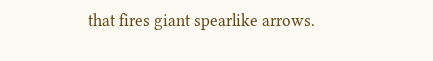that fires giant spearlike arrows.